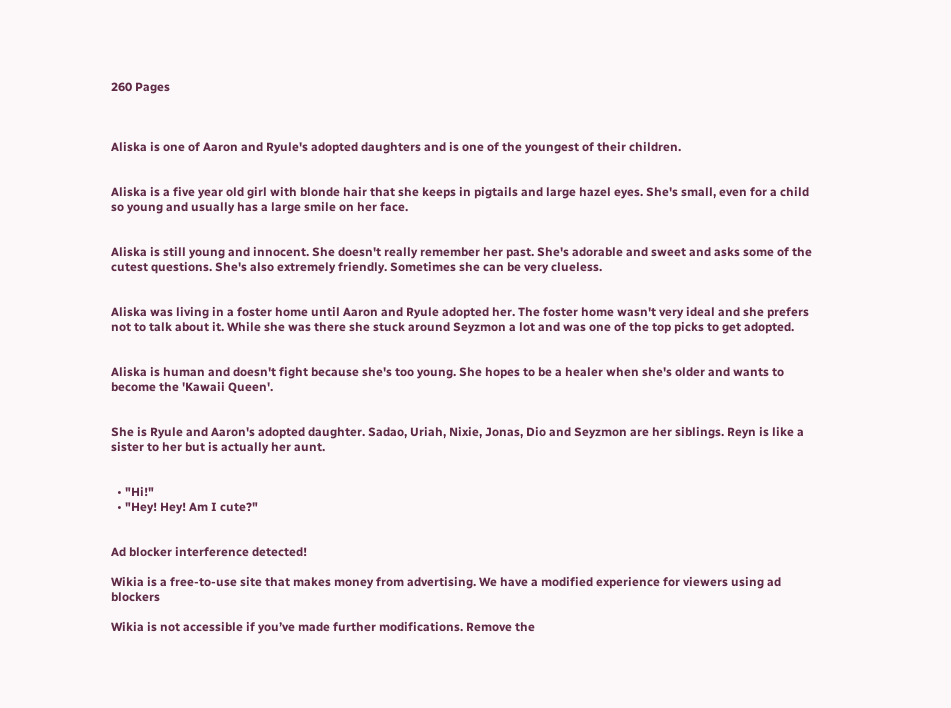260 Pages



Aliska is one of Aaron and Ryule's adopted daughters and is one of the youngest of their children.


Aliska is a five year old girl with blonde hair that she keeps in pigtails and large hazel eyes. She's small, even for a child so young and usually has a large smile on her face.


Aliska is still young and innocent. She doesn't really remember her past. She's adorable and sweet and asks some of the cutest questions. She's also extremely friendly. Sometimes she can be very clueless.


Aliska was living in a foster home until Aaron and Ryule adopted her. The foster home wasn't very ideal and she prefers not to talk about it. While she was there she stuck around Seyzmon a lot and was one of the top picks to get adopted.


Aliska is human and doesn't fight because she's too young. She hopes to be a healer when she's older and wants to become the 'Kawaii Queen'.


She is Ryule and Aaron's adopted daughter. Sadao, Uriah, Nixie, Jonas, Dio and Seyzmon are her siblings. Reyn is like a sister to her but is actually her aunt.


  • "Hi!"
  • "Hey! Hey! Am I cute?"


Ad blocker interference detected!

Wikia is a free-to-use site that makes money from advertising. We have a modified experience for viewers using ad blockers

Wikia is not accessible if you’ve made further modifications. Remove the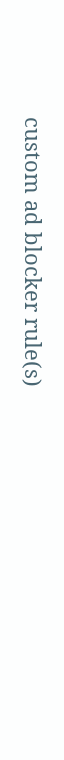custom ad blocker rule(s)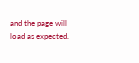and the page will load as expected.